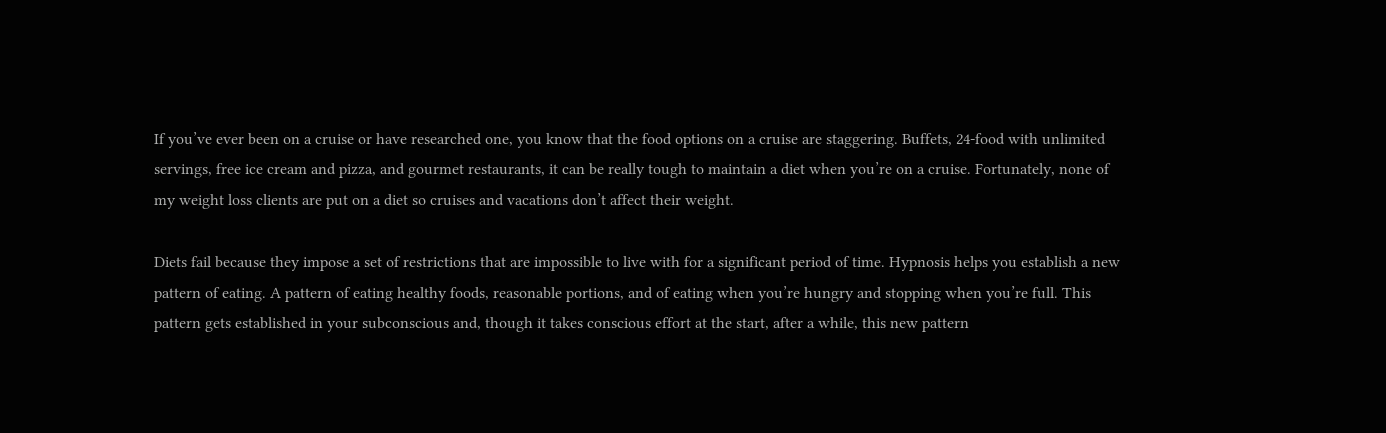If you’ve ever been on a cruise or have researched one, you know that the food options on a cruise are staggering. Buffets, 24-food with unlimited servings, free ice cream and pizza, and gourmet restaurants, it can be really tough to maintain a diet when you’re on a cruise. Fortunately, none of my weight loss clients are put on a diet so cruises and vacations don’t affect their weight.

Diets fail because they impose a set of restrictions that are impossible to live with for a significant period of time. Hypnosis helps you establish a new pattern of eating. A pattern of eating healthy foods, reasonable portions, and of eating when you’re hungry and stopping when you’re full. This pattern gets established in your subconscious and, though it takes conscious effort at the start, after a while, this new pattern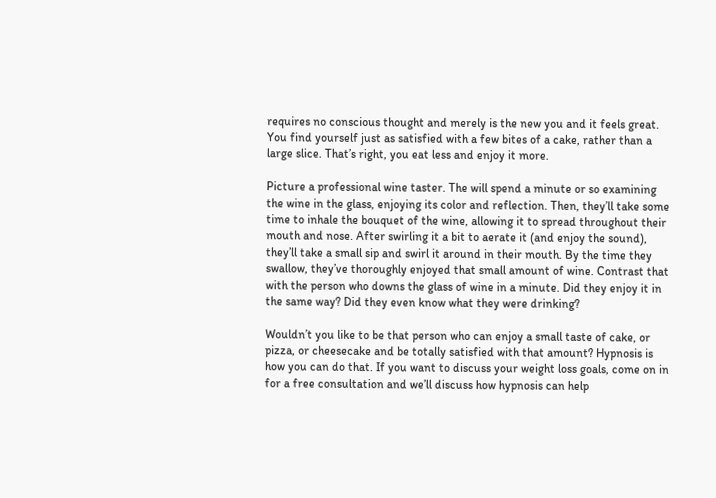requires no conscious thought and merely is the new you and it feels great. You find yourself just as satisfied with a few bites of a cake, rather than a large slice. That’s right, you eat less and enjoy it more.

Picture a professional wine taster. The will spend a minute or so examining the wine in the glass, enjoying its color and reflection. Then, they’ll take some time to inhale the bouquet of the wine, allowing it to spread throughout their mouth and nose. After swirling it a bit to aerate it (and enjoy the sound), they’ll take a small sip and swirl it around in their mouth. By the time they swallow, they’ve thoroughly enjoyed that small amount of wine. Contrast that with the person who downs the glass of wine in a minute. Did they enjoy it in the same way? Did they even know what they were drinking?

Wouldn’t you like to be that person who can enjoy a small taste of cake, or pizza, or cheesecake and be totally satisfied with that amount? Hypnosis is how you can do that. If you want to discuss your weight loss goals, come on in for a free consultation and we’ll discuss how hypnosis can help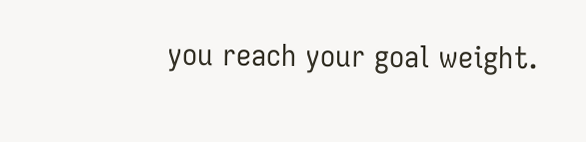you reach your goal weight.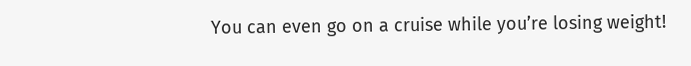You can even go on a cruise while you’re losing weight!